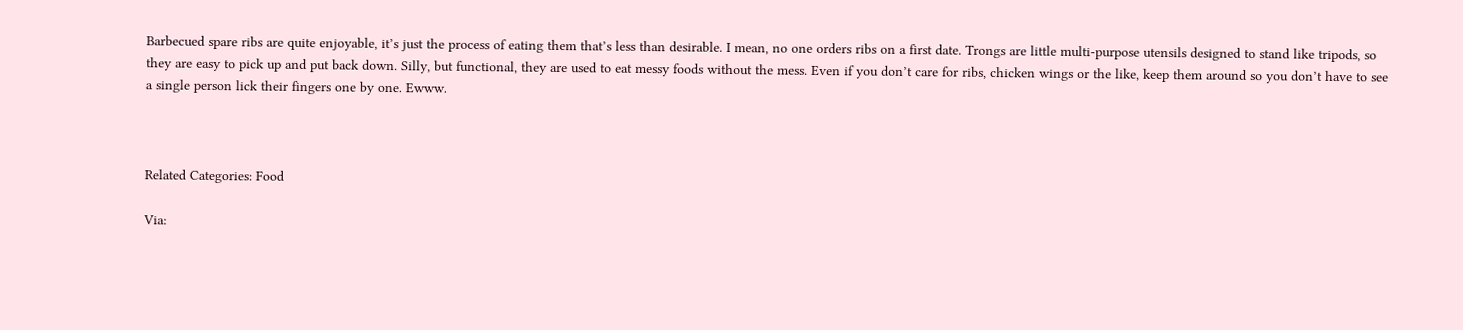Barbecued spare ribs are quite enjoyable, it’s just the process of eating them that’s less than desirable. I mean, no one orders ribs on a first date. Trongs are little multi-purpose utensils designed to stand like tripods, so they are easy to pick up and put back down. Silly, but functional, they are used to eat messy foods without the mess. Even if you don’t care for ribs, chicken wings or the like, keep them around so you don’t have to see a single person lick their fingers one by one. Ewww.



Related Categories: Food

Via: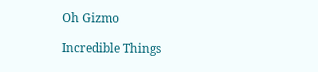Oh Gizmo

Incredible Things